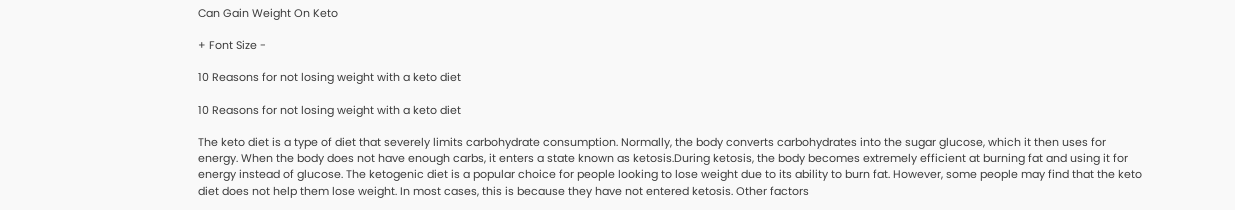Can Gain Weight On Keto

+ Font Size -

10 Reasons for not losing weight with a keto diet

10 Reasons for not losing weight with a keto diet

The keto diet is a type of diet that severely limits carbohydrate consumption. Normally, the body converts carbohydrates into the sugar glucose, which it then uses for energy. When the body does not have enough carbs, it enters a state known as ketosis.During ketosis, the body becomes extremely efficient at burning fat and using it for energy instead of glucose. The ketogenic diet is a popular choice for people looking to lose weight due to its ability to burn fat. However, some people may find that the keto diet does not help them lose weight. In most cases, this is because they have not entered ketosis. Other factors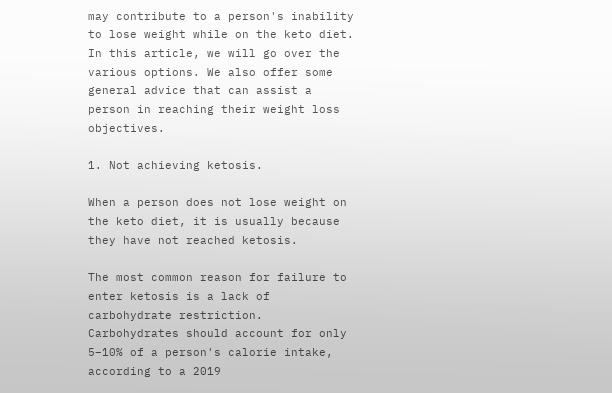may contribute to a person's inability to lose weight while on the keto diet. In this article, we will go over the various options. We also offer some general advice that can assist a person in reaching their weight loss objectives.

1. Not achieving ketosis.

When a person does not lose weight on the keto diet, it is usually because they have not reached ketosis.

The most common reason for failure to enter ketosis is a lack of carbohydrate restriction. Carbohydrates should account for only 5–10% of a person's calorie intake, according to a 2019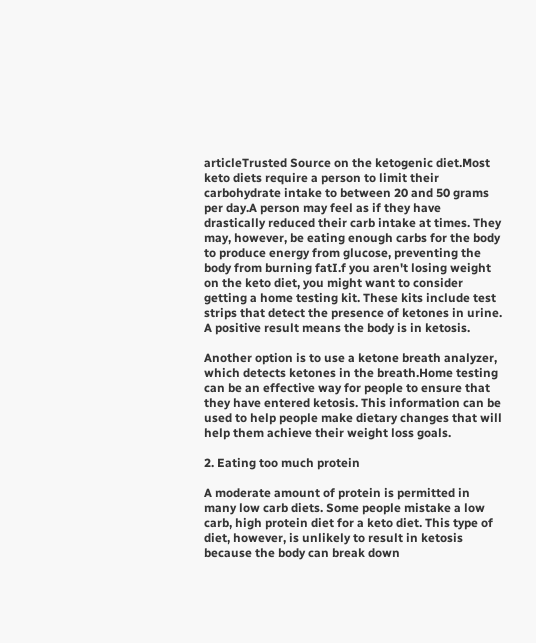articleTrusted Source on the ketogenic diet.Most keto diets require a person to limit their carbohydrate intake to between 20 and 50 grams per day.A person may feel as if they have drastically reduced their carb intake at times. They may, however, be eating enough carbs for the body to produce energy from glucose, preventing the body from burning fatI.f you aren't losing weight on the keto diet, you might want to consider getting a home testing kit. These kits include test strips that detect the presence of ketones in urine. A positive result means the body is in ketosis.

Another option is to use a ketone breath analyzer, which detects ketones in the breath.Home testing can be an effective way for people to ensure that they have entered ketosis. This information can be used to help people make dietary changes that will help them achieve their weight loss goals.

2. Eating too much protein

A moderate amount of protein is permitted in many low carb diets. Some people mistake a low carb, high protein diet for a keto diet. This type of diet, however, is unlikely to result in ketosis because the body can break down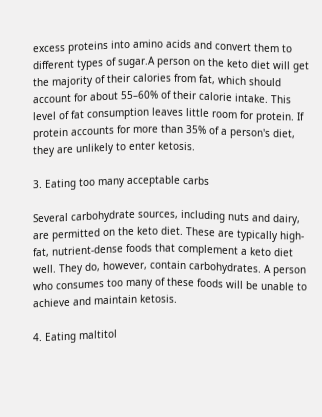excess proteins into amino acids and convert them to different types of sugar.A person on the keto diet will get the majority of their calories from fat, which should account for about 55–60% of their calorie intake. This level of fat consumption leaves little room for protein. If protein accounts for more than 35% of a person's diet, they are unlikely to enter ketosis.

3. Eating too many acceptable carbs

Several carbohydrate sources, including nuts and dairy, are permitted on the keto diet. These are typically high-fat, nutrient-dense foods that complement a keto diet well. They do, however, contain carbohydrates. A person who consumes too many of these foods will be unable to achieve and maintain ketosis.

4. Eating maltitol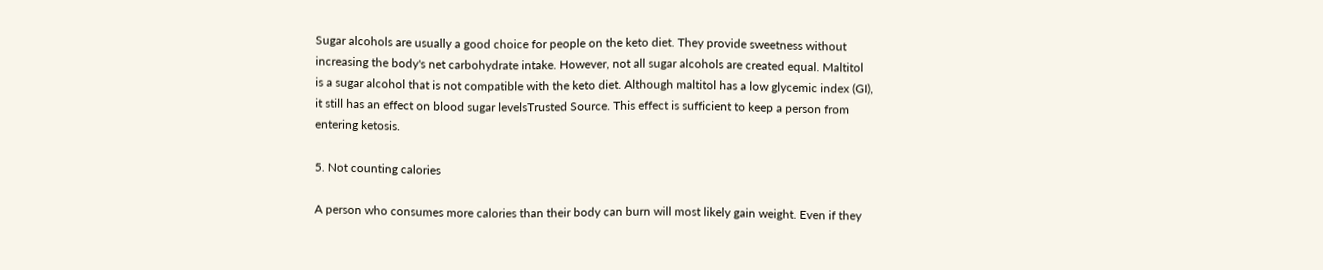Sugar alcohols are usually a good choice for people on the keto diet. They provide sweetness without increasing the body's net carbohydrate intake. However, not all sugar alcohols are created equal. Maltitol is a sugar alcohol that is not compatible with the keto diet. Although maltitol has a low glycemic index (GI), it still has an effect on blood sugar levelsTrusted Source. This effect is sufficient to keep a person from entering ketosis.

5. Not counting calories

A person who consumes more calories than their body can burn will most likely gain weight. Even if they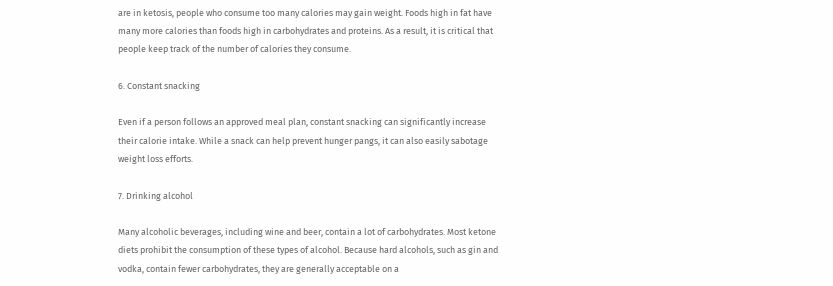are in ketosis, people who consume too many calories may gain weight. Foods high in fat have many more calories than foods high in carbohydrates and proteins. As a result, it is critical that people keep track of the number of calories they consume.

6. Constant snacking

Even if a person follows an approved meal plan, constant snacking can significantly increase their calorie intake. While a snack can help prevent hunger pangs, it can also easily sabotage weight loss efforts.

7. Drinking alcohol

Many alcoholic beverages, including wine and beer, contain a lot of carbohydrates. Most ketone diets prohibit the consumption of these types of alcohol. Because hard alcohols, such as gin and vodka, contain fewer carbohydrates, they are generally acceptable on a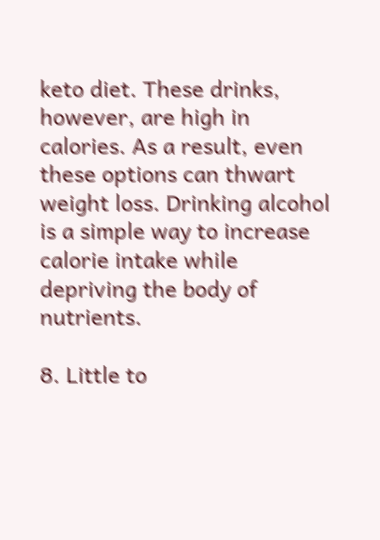keto diet. These drinks, however, are high in calories. As a result, even these options can thwart weight loss. Drinking alcohol is a simple way to increase calorie intake while depriving the body of nutrients.

8. Little to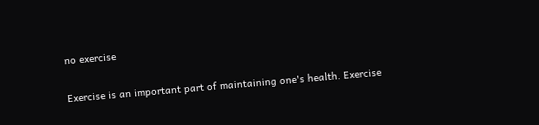no exercise

Exercise is an important part of maintaining one's health. Exercise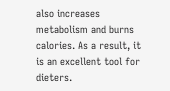also increases metabolism and burns calories. As a result, it is an excellent tool for dieters.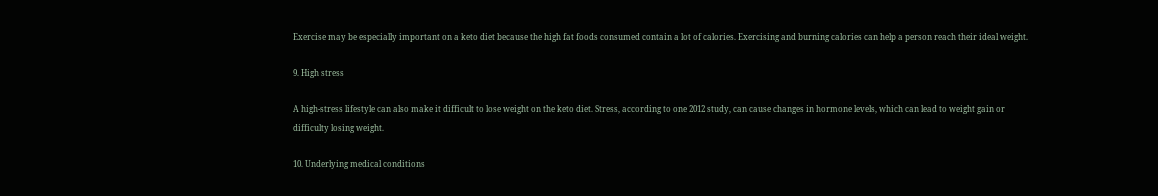Exercise may be especially important on a keto diet because the high fat foods consumed contain a lot of calories. Exercising and burning calories can help a person reach their ideal weight.

9. High stress

A high-stress lifestyle can also make it difficult to lose weight on the keto diet. Stress, according to one 2012 study, can cause changes in hormone levels, which can lead to weight gain or difficulty losing weight.

10. Underlying medical conditions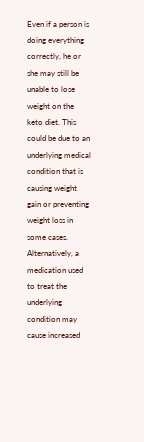Even if a person is doing everything correctly, he or she may still be unable to lose weight on the keto diet. This could be due to an underlying medical condition that is causing weight gain or preventing weight loss in some cases. Alternatively, a medication used to treat the underlying condition may cause increased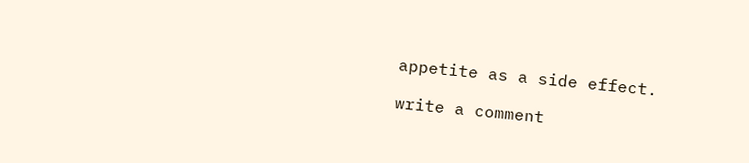appetite as a side effect.

write a comment